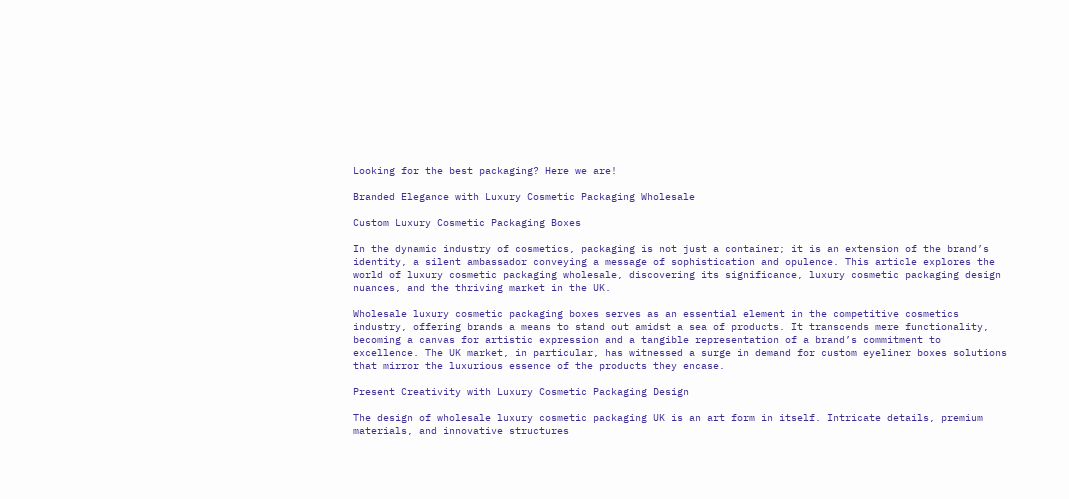Looking for the best packaging? Here we are!

Branded Elegance with Luxury Cosmetic Packaging Wholesale

Custom Luxury Cosmetic Packaging Boxes

In the dynamic industry of cosmetics, packaging is not just a container; it is an extension of the brand’s identity, a silent ambassador conveying a message of sophistication and opulence. This article explores the world of luxury cosmetic packaging wholesale, discovering its significance, luxury cosmetic packaging design nuances, and the thriving market in the UK.

Wholesale luxury cosmetic packaging boxes serves as an essential element in the competitive cosmetics industry, offering brands a means to stand out amidst a sea of products. It transcends mere functionality, becoming a canvas for artistic expression and a tangible representation of a brand’s commitment to excellence. The UK market, in particular, has witnessed a surge in demand for custom eyeliner boxes solutions that mirror the luxurious essence of the products they encase.

Present Creativity with Luxury Cosmetic Packaging Design

The design of wholesale luxury cosmetic packaging UK is an art form in itself. Intricate details, premium materials, and innovative structures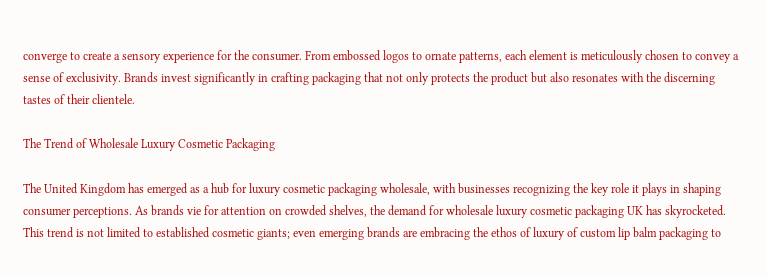converge to create a sensory experience for the consumer. From embossed logos to ornate patterns, each element is meticulously chosen to convey a sense of exclusivity. Brands invest significantly in crafting packaging that not only protects the product but also resonates with the discerning tastes of their clientele.

The Trend of Wholesale Luxury Cosmetic Packaging

The United Kingdom has emerged as a hub for luxury cosmetic packaging wholesale, with businesses recognizing the key role it plays in shaping consumer perceptions. As brands vie for attention on crowded shelves, the demand for wholesale luxury cosmetic packaging UK has skyrocketed. This trend is not limited to established cosmetic giants; even emerging brands are embracing the ethos of luxury of custom lip balm packaging to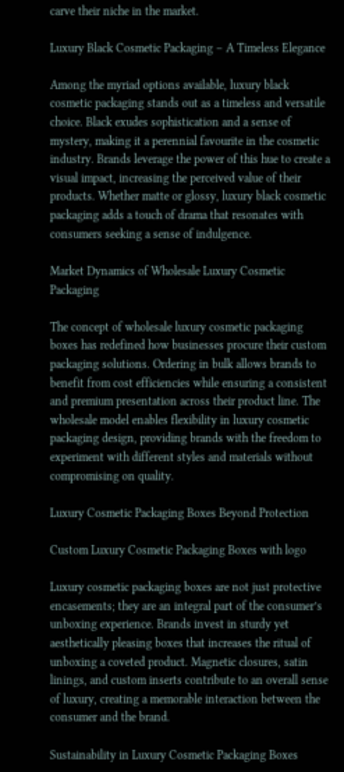carve their niche in the market.

Luxury Black Cosmetic Packaging – A Timeless Elegance

Among the myriad options available, luxury black cosmetic packaging stands out as a timeless and versatile choice. Black exudes sophistication and a sense of mystery, making it a perennial favourite in the cosmetic industry. Brands leverage the power of this hue to create a visual impact, increasing the perceived value of their products. Whether matte or glossy, luxury black cosmetic packaging adds a touch of drama that resonates with consumers seeking a sense of indulgence.

Market Dynamics of Wholesale Luxury Cosmetic Packaging

The concept of wholesale luxury cosmetic packaging boxes has redefined how businesses procure their custom packaging solutions. Ordering in bulk allows brands to benefit from cost efficiencies while ensuring a consistent and premium presentation across their product line. The wholesale model enables flexibility in luxury cosmetic packaging design, providing brands with the freedom to experiment with different styles and materials without compromising on quality.

Luxury Cosmetic Packaging Boxes Beyond Protection

Custom Luxury Cosmetic Packaging Boxes with logo

Luxury cosmetic packaging boxes are not just protective encasements; they are an integral part of the consumer’s unboxing experience. Brands invest in sturdy yet aesthetically pleasing boxes that increases the ritual of unboxing a coveted product. Magnetic closures, satin linings, and custom inserts contribute to an overall sense of luxury, creating a memorable interaction between the consumer and the brand.

Sustainability in Luxury Cosmetic Packaging Boxes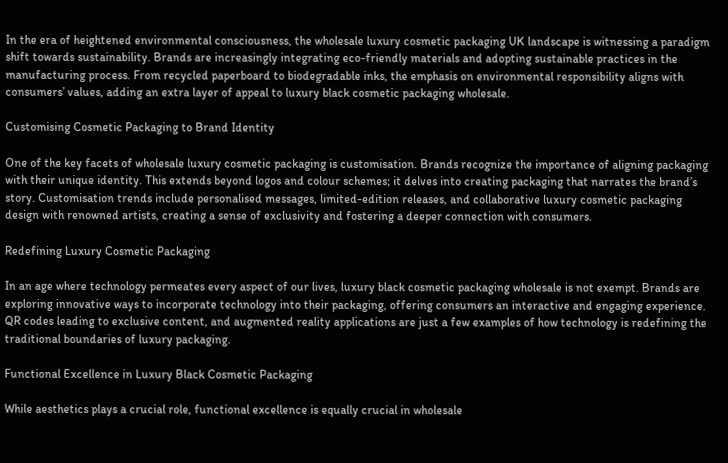In the era of heightened environmental consciousness, the wholesale luxury cosmetic packaging UK landscape is witnessing a paradigm shift towards sustainability. Brands are increasingly integrating eco-friendly materials and adopting sustainable practices in the manufacturing process. From recycled paperboard to biodegradable inks, the emphasis on environmental responsibility aligns with consumers’ values, adding an extra layer of appeal to luxury black cosmetic packaging wholesale.

Customising Cosmetic Packaging to Brand Identity

One of the key facets of wholesale luxury cosmetic packaging is customisation. Brands recognize the importance of aligning packaging with their unique identity. This extends beyond logos and colour schemes; it delves into creating packaging that narrates the brand’s story. Customisation trends include personalised messages, limited-edition releases, and collaborative luxury cosmetic packaging design with renowned artists, creating a sense of exclusivity and fostering a deeper connection with consumers.

Redefining Luxury Cosmetic Packaging

In an age where technology permeates every aspect of our lives, luxury black cosmetic packaging wholesale is not exempt. Brands are exploring innovative ways to incorporate technology into their packaging, offering consumers an interactive and engaging experience. QR codes leading to exclusive content, and augmented reality applications are just a few examples of how technology is redefining the traditional boundaries of luxury packaging.

Functional Excellence in Luxury Black Cosmetic Packaging

While aesthetics plays a crucial role, functional excellence is equally crucial in wholesale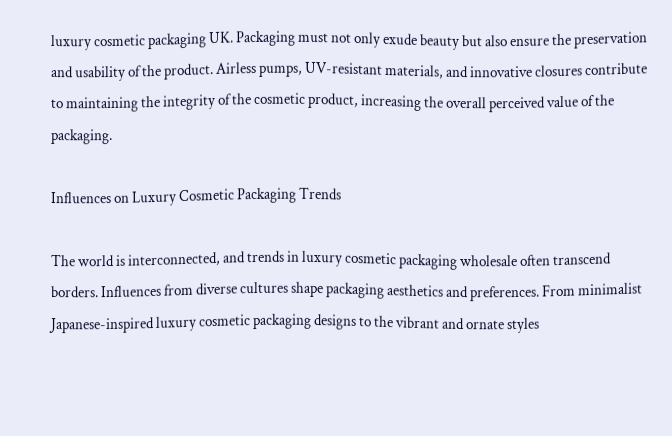luxury cosmetic packaging UK. Packaging must not only exude beauty but also ensure the preservation and usability of the product. Airless pumps, UV-resistant materials, and innovative closures contribute to maintaining the integrity of the cosmetic product, increasing the overall perceived value of the packaging.

Influences on Luxury Cosmetic Packaging Trends

The world is interconnected, and trends in luxury cosmetic packaging wholesale often transcend borders. Influences from diverse cultures shape packaging aesthetics and preferences. From minimalist Japanese-inspired luxury cosmetic packaging designs to the vibrant and ornate styles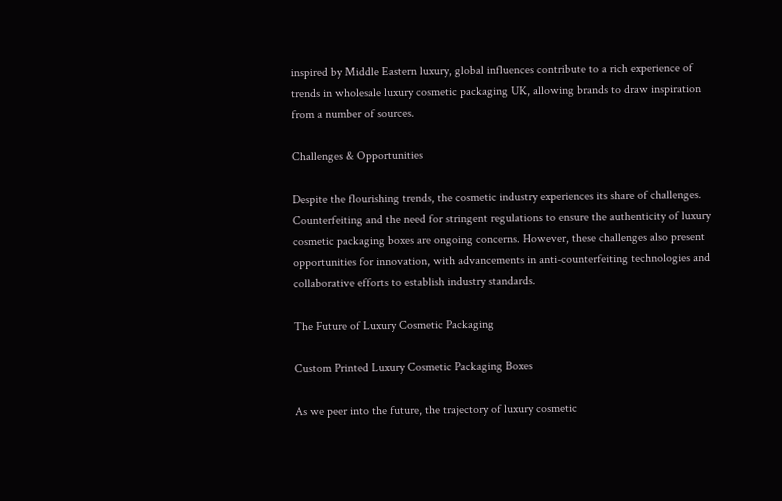inspired by Middle Eastern luxury, global influences contribute to a rich experience of trends in wholesale luxury cosmetic packaging UK, allowing brands to draw inspiration from a number of sources.

Challenges & Opportunities

Despite the flourishing trends, the cosmetic industry experiences its share of challenges. Counterfeiting and the need for stringent regulations to ensure the authenticity of luxury cosmetic packaging boxes are ongoing concerns. However, these challenges also present opportunities for innovation, with advancements in anti-counterfeiting technologies and collaborative efforts to establish industry standards.

The Future of Luxury Cosmetic Packaging

Custom Printed Luxury Cosmetic Packaging Boxes

As we peer into the future, the trajectory of luxury cosmetic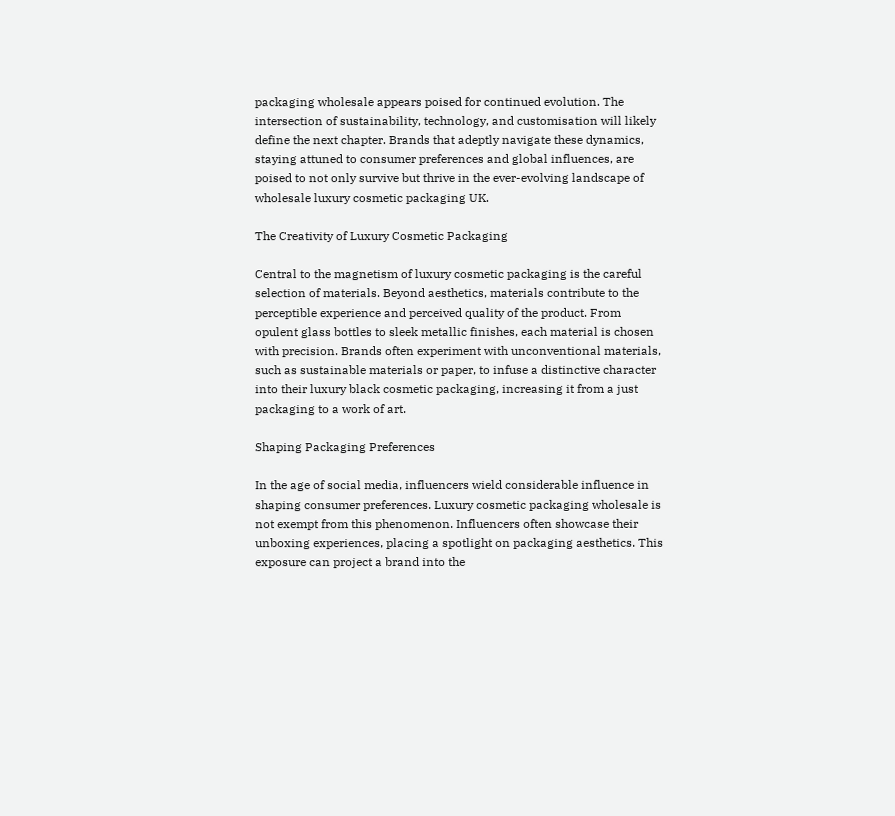packaging wholesale appears poised for continued evolution. The intersection of sustainability, technology, and customisation will likely define the next chapter. Brands that adeptly navigate these dynamics, staying attuned to consumer preferences and global influences, are poised to not only survive but thrive in the ever-evolving landscape of wholesale luxury cosmetic packaging UK.

The Creativity of Luxury Cosmetic Packaging

Central to the magnetism of luxury cosmetic packaging is the careful selection of materials. Beyond aesthetics, materials contribute to the perceptible experience and perceived quality of the product. From opulent glass bottles to sleek metallic finishes, each material is chosen with precision. Brands often experiment with unconventional materials, such as sustainable materials or paper, to infuse a distinctive character into their luxury black cosmetic packaging, increasing it from a just packaging to a work of art.

Shaping Packaging Preferences

In the age of social media, influencers wield considerable influence in shaping consumer preferences. Luxury cosmetic packaging wholesale is not exempt from this phenomenon. Influencers often showcase their unboxing experiences, placing a spotlight on packaging aesthetics. This exposure can project a brand into the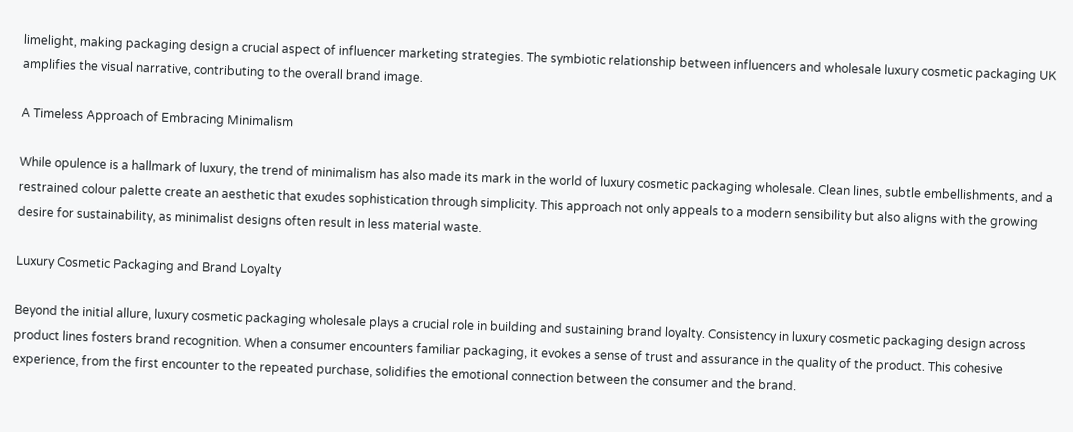limelight, making packaging design a crucial aspect of influencer marketing strategies. The symbiotic relationship between influencers and wholesale luxury cosmetic packaging UK amplifies the visual narrative, contributing to the overall brand image.

A Timeless Approach of Embracing Minimalism

While opulence is a hallmark of luxury, the trend of minimalism has also made its mark in the world of luxury cosmetic packaging wholesale. Clean lines, subtle embellishments, and a restrained colour palette create an aesthetic that exudes sophistication through simplicity. This approach not only appeals to a modern sensibility but also aligns with the growing desire for sustainability, as minimalist designs often result in less material waste.

Luxury Cosmetic Packaging and Brand Loyalty

Beyond the initial allure, luxury cosmetic packaging wholesale plays a crucial role in building and sustaining brand loyalty. Consistency in luxury cosmetic packaging design across product lines fosters brand recognition. When a consumer encounters familiar packaging, it evokes a sense of trust and assurance in the quality of the product. This cohesive experience, from the first encounter to the repeated purchase, solidifies the emotional connection between the consumer and the brand.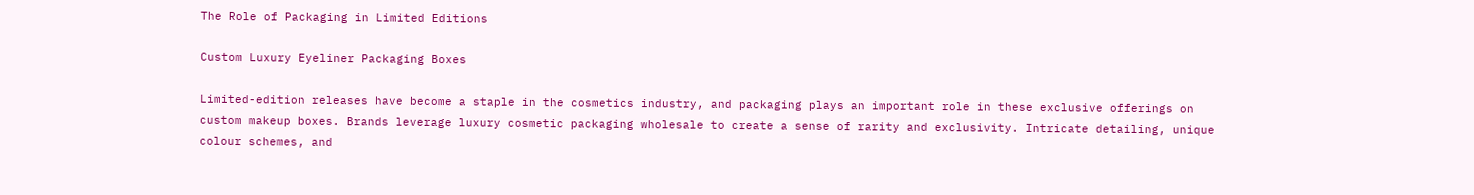The Role of Packaging in Limited Editions

Custom Luxury Eyeliner Packaging Boxes

Limited-edition releases have become a staple in the cosmetics industry, and packaging plays an important role in these exclusive offerings on custom makeup boxes. Brands leverage luxury cosmetic packaging wholesale to create a sense of rarity and exclusivity. Intricate detailing, unique colour schemes, and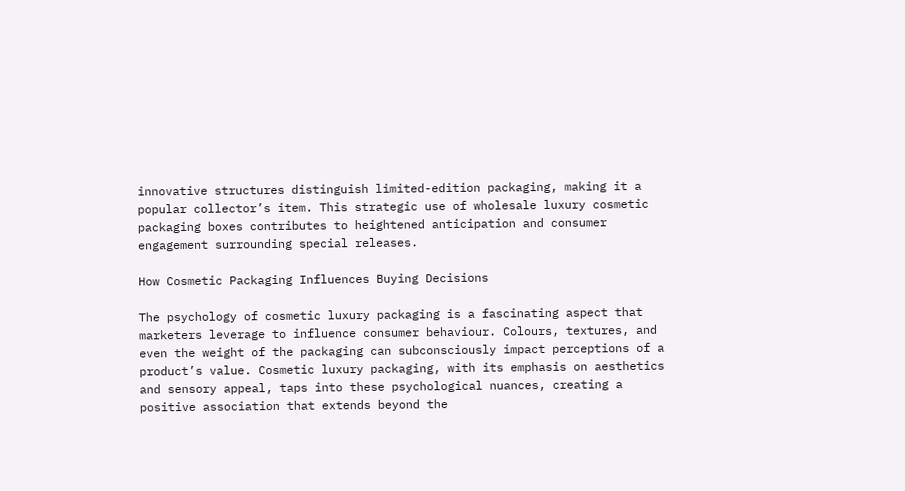innovative structures distinguish limited-edition packaging, making it a popular collector’s item. This strategic use of wholesale luxury cosmetic packaging boxes contributes to heightened anticipation and consumer engagement surrounding special releases.

How Cosmetic Packaging Influences Buying Decisions

The psychology of cosmetic luxury packaging is a fascinating aspect that marketers leverage to influence consumer behaviour. Colours, textures, and even the weight of the packaging can subconsciously impact perceptions of a product’s value. Cosmetic luxury packaging, with its emphasis on aesthetics and sensory appeal, taps into these psychological nuances, creating a positive association that extends beyond the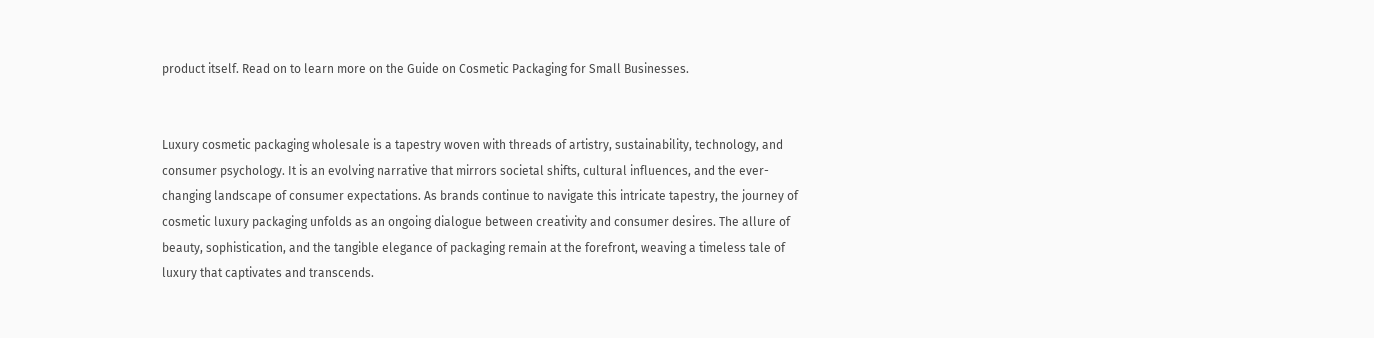product itself. Read on to learn more on the Guide on Cosmetic Packaging for Small Businesses.


Luxury cosmetic packaging wholesale is a tapestry woven with threads of artistry, sustainability, technology, and consumer psychology. It is an evolving narrative that mirrors societal shifts, cultural influences, and the ever-changing landscape of consumer expectations. As brands continue to navigate this intricate tapestry, the journey of cosmetic luxury packaging unfolds as an ongoing dialogue between creativity and consumer desires. The allure of beauty, sophistication, and the tangible elegance of packaging remain at the forefront, weaving a timeless tale of luxury that captivates and transcends.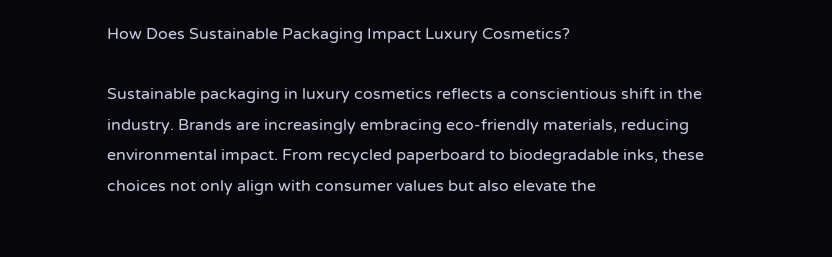How Does Sustainable Packaging Impact Luxury Cosmetics?

Sustainable packaging in luxury cosmetics reflects a conscientious shift in the industry. Brands are increasingly embracing eco-friendly materials, reducing environmental impact. From recycled paperboard to biodegradable inks, these choices not only align with consumer values but also elevate the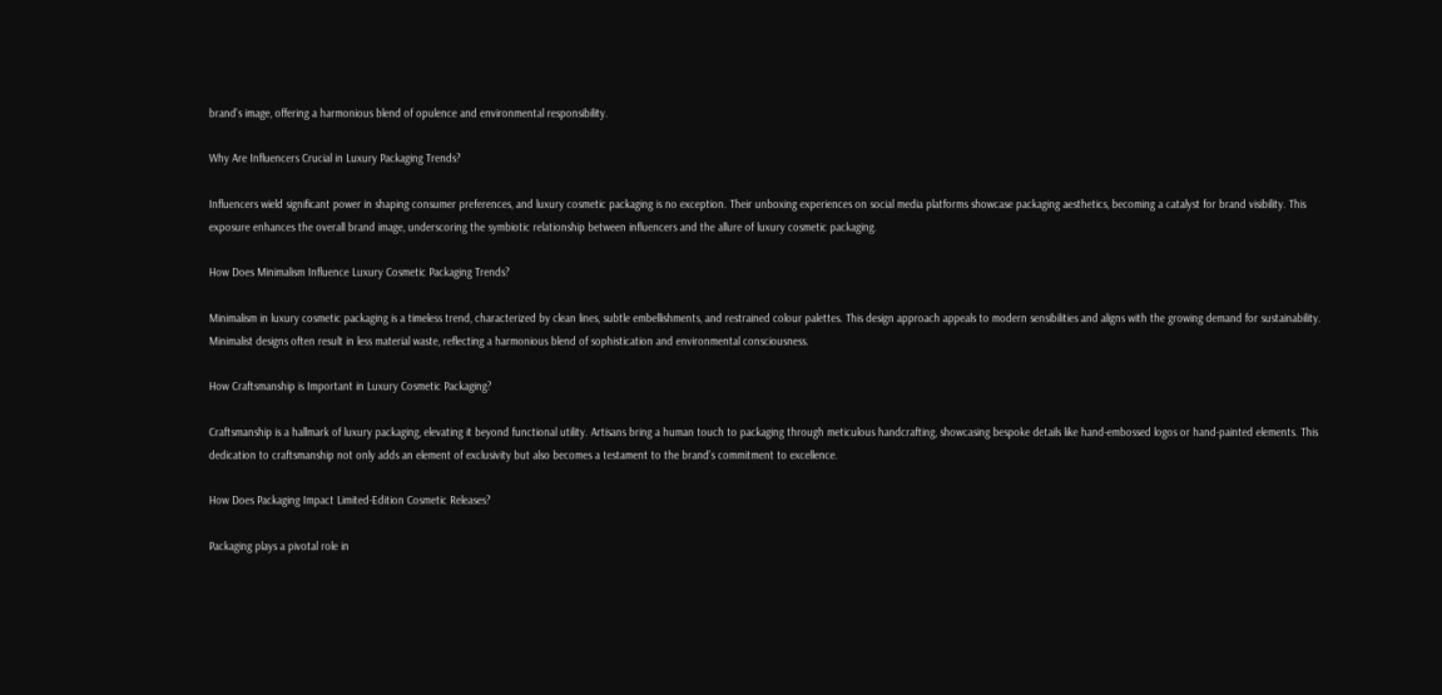brand’s image, offering a harmonious blend of opulence and environmental responsibility.

Why Are Influencers Crucial in Luxury Packaging Trends?

Influencers wield significant power in shaping consumer preferences, and luxury cosmetic packaging is no exception. Their unboxing experiences on social media platforms showcase packaging aesthetics, becoming a catalyst for brand visibility. This exposure enhances the overall brand image, underscoring the symbiotic relationship between influencers and the allure of luxury cosmetic packaging.

How Does Minimalism Influence Luxury Cosmetic Packaging Trends?

Minimalism in luxury cosmetic packaging is a timeless trend, characterized by clean lines, subtle embellishments, and restrained colour palettes. This design approach appeals to modern sensibilities and aligns with the growing demand for sustainability. Minimalist designs often result in less material waste, reflecting a harmonious blend of sophistication and environmental consciousness.

How Craftsmanship is Important in Luxury Cosmetic Packaging?

Craftsmanship is a hallmark of luxury packaging, elevating it beyond functional utility. Artisans bring a human touch to packaging through meticulous handcrafting, showcasing bespoke details like hand-embossed logos or hand-painted elements. This dedication to craftsmanship not only adds an element of exclusivity but also becomes a testament to the brand’s commitment to excellence.

How Does Packaging Impact Limited-Edition Cosmetic Releases?

Packaging plays a pivotal role in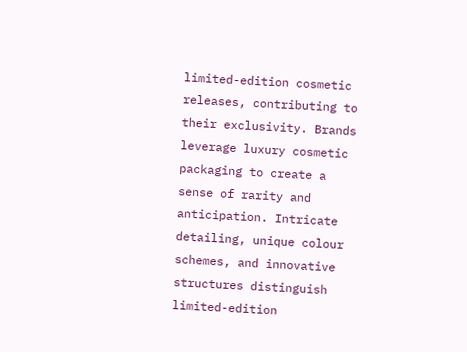limited-edition cosmetic releases, contributing to their exclusivity. Brands leverage luxury cosmetic packaging to create a sense of rarity and anticipation. Intricate detailing, unique colour schemes, and innovative structures distinguish limited-edition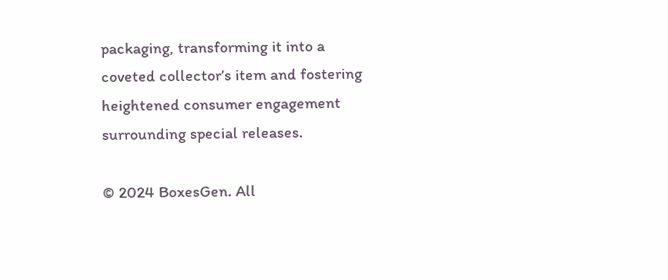packaging, transforming it into a coveted collector’s item and fostering heightened consumer engagement surrounding special releases.

© 2024 BoxesGen. All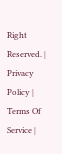Right Reserved. | Privacy Policy | Terms Of Service |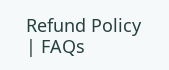Refund Policy | FAQs